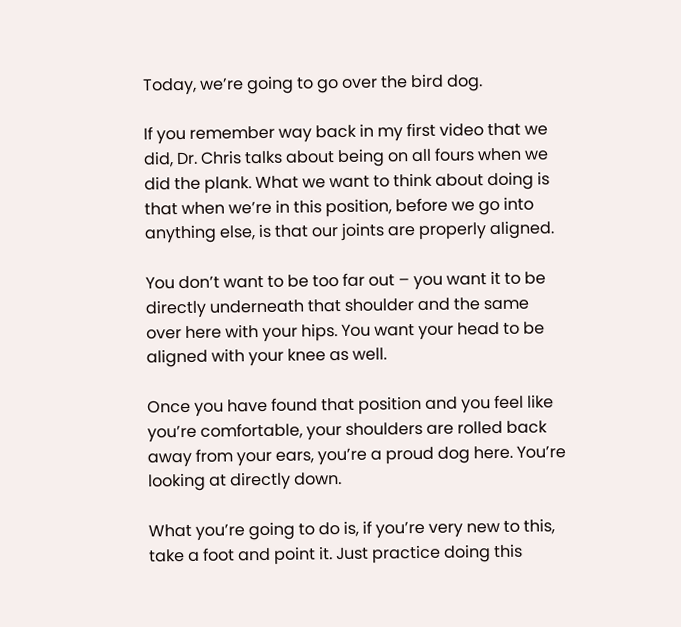Today, we’re going to go over the bird dog.

If you remember way back in my first video that we did, Dr. Chris talks about being on all fours when we did the plank. What we want to think about doing is that when we’re in this position, before we go into anything else, is that our joints are properly aligned.

You don’t want to be too far out – you want it to be directly underneath that shoulder and the same over here with your hips. You want your head to be aligned with your knee as well.

Once you have found that position and you feel like you’re comfortable, your shoulders are rolled back away from your ears, you’re a proud dog here. You’re looking at directly down.

What you’re going to do is, if you’re very new to this, take a foot and point it. Just practice doing this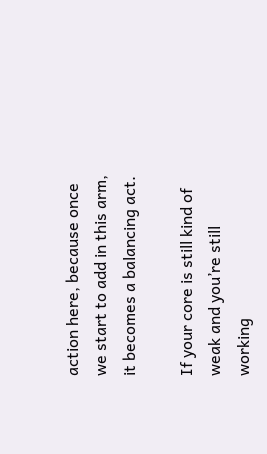action here, because once we start to add in this arm, it becomes a balancing act.

If your core is still kind of weak and you’re still working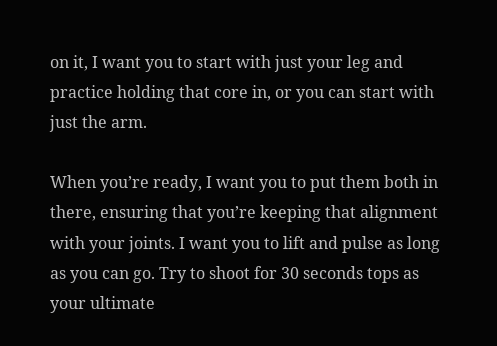on it, I want you to start with just your leg and practice holding that core in, or you can start with just the arm.

When you’re ready, I want you to put them both in there, ensuring that you’re keeping that alignment with your joints. I want you to lift and pulse as long as you can go. Try to shoot for 30 seconds tops as your ultimate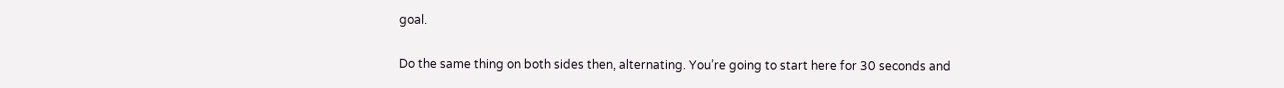goal.

Do the same thing on both sides then, alternating. You’re going to start here for 30 seconds and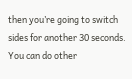then you’re going to switch sides for another 30 seconds. You can do other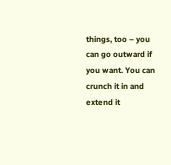things, too – you can go outward if you want. You can crunch it in and extend it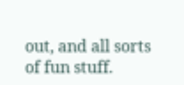out, and all sorts of fun stuff.